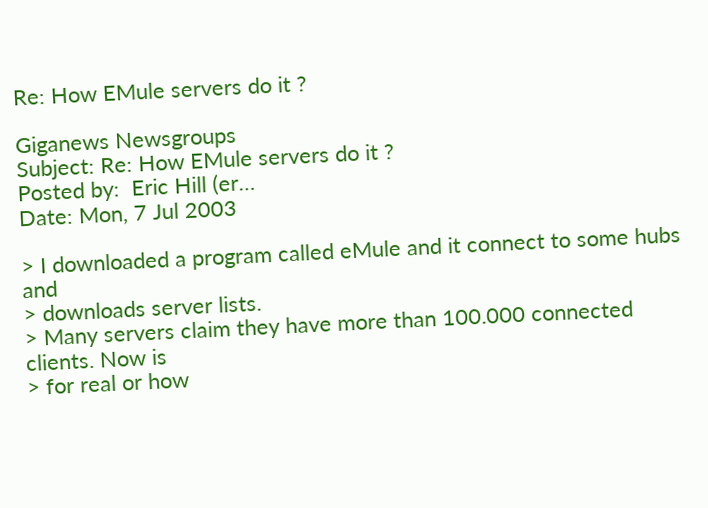Re: How EMule servers do it ?

Giganews Newsgroups
Subject: Re: How EMule servers do it ?
Posted by:  Eric Hill (er…
Date: Mon, 7 Jul 2003

> I downloaded a program called eMule and it connect to some hubs and
> downloads server lists.
> Many servers claim they have more than 100.000 connected clients. Now is
> for real or how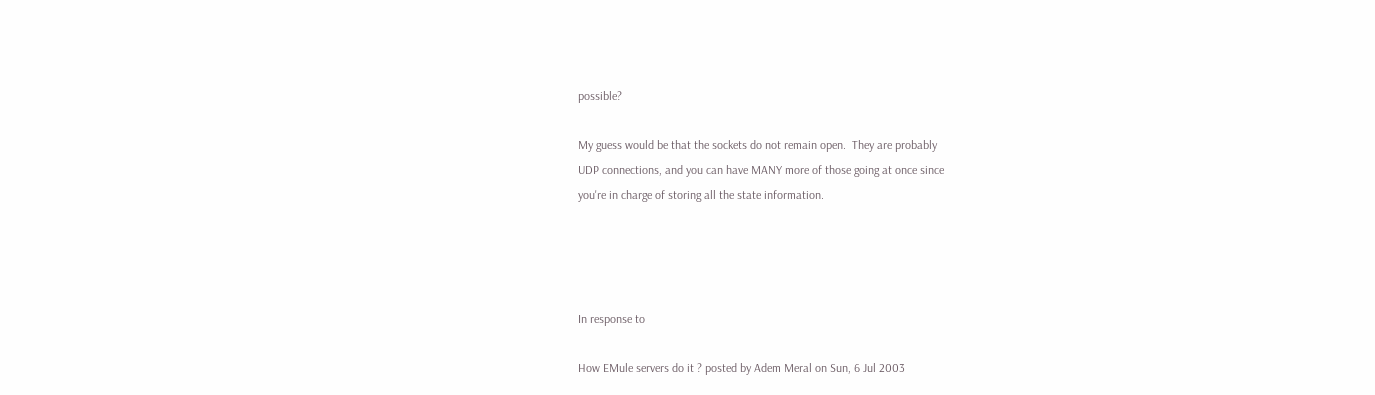possible?

My guess would be that the sockets do not remain open.  They are probably
UDP connections, and you can have MANY more of those going at once since
you're in charge of storing all the state information.




In response to

How EMule servers do it ? posted by Adem Meral on Sun, 6 Jul 2003